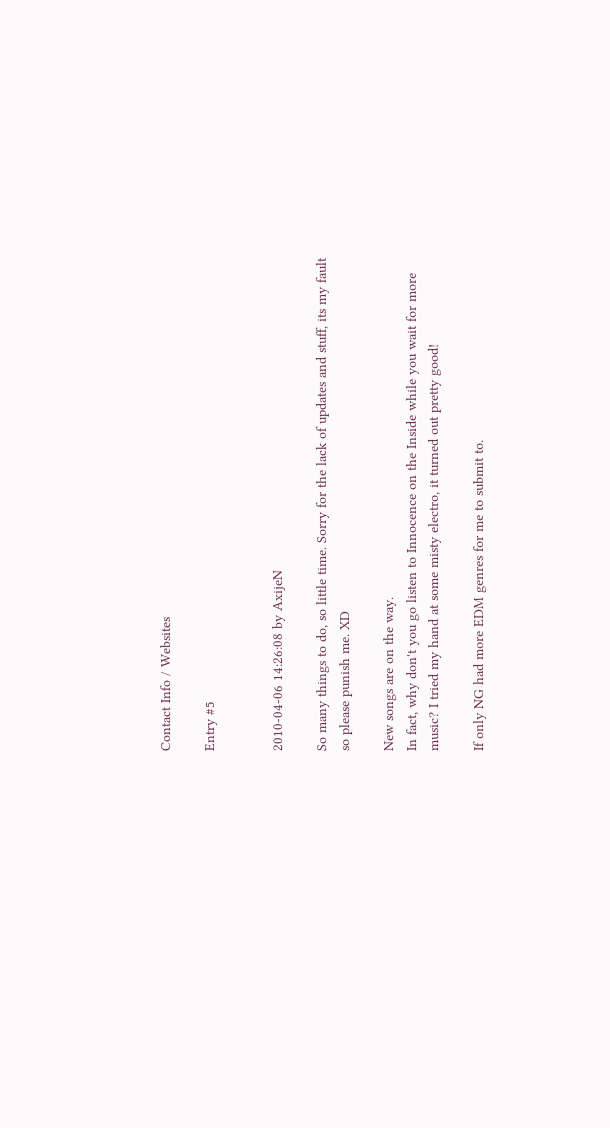Contact Info / Websites

Entry #5


2010-04-06 14:26:08 by AxijeN

So many things to do, so little time. Sorry for the lack of updates and stuff, its my fault so please punish me. XD

New songs are on the way.
In fact, why don't you go listen to Innocence on the Inside while you wait for more music? I tried my hand at some misty electro, it turned out pretty good!

If only NG had more EDM genres for me to submit to.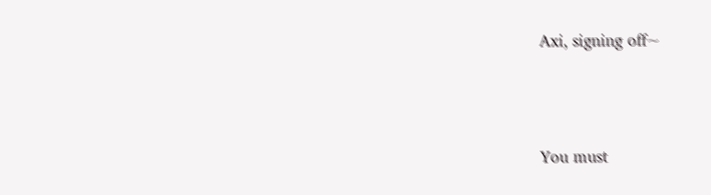Axi, signing off~



You must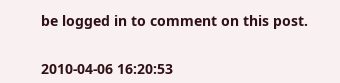be logged in to comment on this post.


2010-04-06 16:20:53